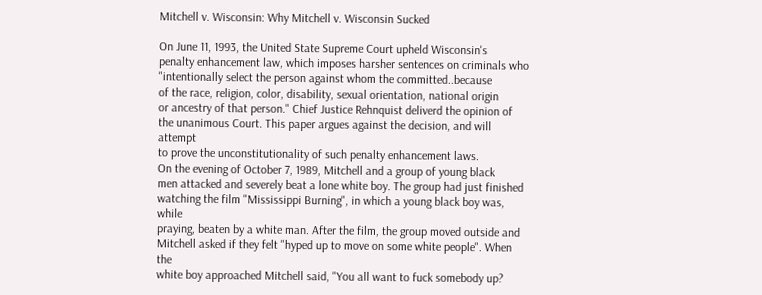Mitchell v. Wisconsin: Why Mitchell v. Wisconsin Sucked

On June 11, 1993, the United State Supreme Court upheld Wisconsin's
penalty enhancement law, which imposes harsher sentences on criminals who
"intentionally select the person against whom the committed..because
of the race, religion, color, disability, sexual orientation, national origin
or ancestry of that person." Chief Justice Rehnquist deliverd the opinion of
the unanimous Court. This paper argues against the decision, and will attempt
to prove the unconstitutionality of such penalty enhancement laws.
On the evening of October 7, 1989, Mitchell and a group of young black
men attacked and severely beat a lone white boy. The group had just finished
watching the film "Mississippi Burning", in which a young black boy was, while
praying, beaten by a white man. After the film, the group moved outside and
Mitchell asked if they felt "hyped up to move on some white people". When the
white boy approached Mitchell said, "You all want to fuck somebody up?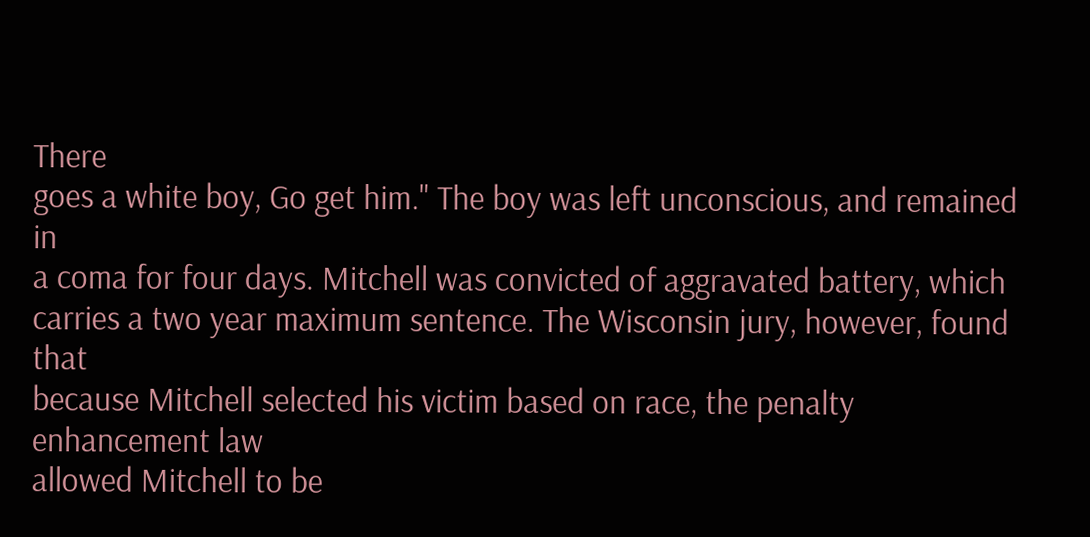There
goes a white boy, Go get him." The boy was left unconscious, and remained in
a coma for four days. Mitchell was convicted of aggravated battery, which
carries a two year maximum sentence. The Wisconsin jury, however, found that
because Mitchell selected his victim based on race, the penalty enhancement law
allowed Mitchell to be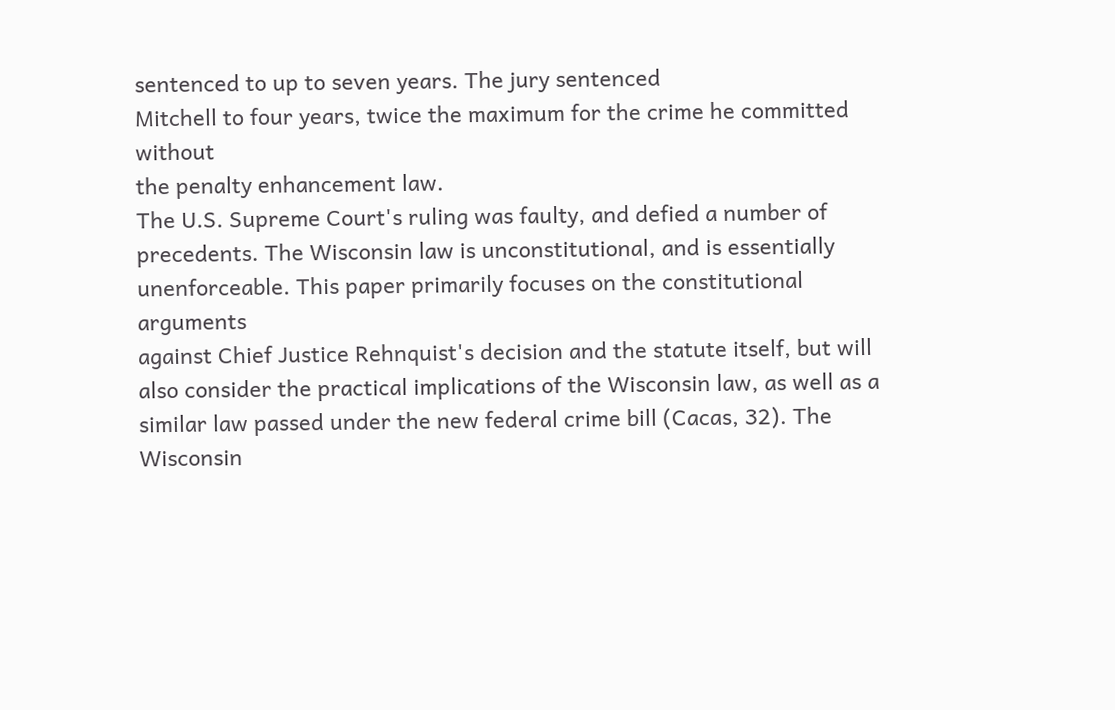sentenced to up to seven years. The jury sentenced
Mitchell to four years, twice the maximum for the crime he committed without
the penalty enhancement law.
The U.S. Supreme Court's ruling was faulty, and defied a number of
precedents. The Wisconsin law is unconstitutional, and is essentially
unenforceable. This paper primarily focuses on the constitutional arguments
against Chief Justice Rehnquist's decision and the statute itself, but will
also consider the practical implications of the Wisconsin law, as well as a
similar law passed under the new federal crime bill (Cacas, 32). The Wisconsin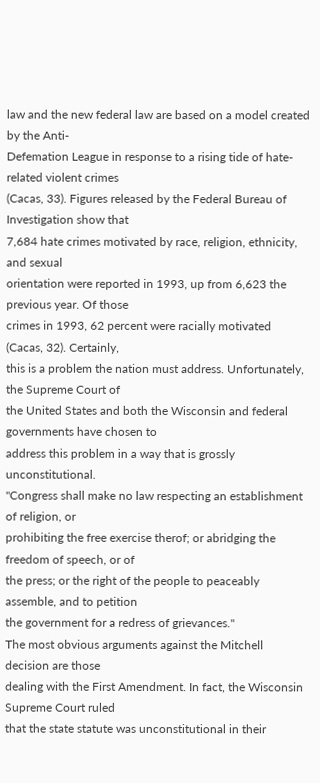law and the new federal law are based on a model created by the Anti-
Defemation League in response to a rising tide of hate-related violent crimes
(Cacas, 33). Figures released by the Federal Bureau of Investigation show that
7,684 hate crimes motivated by race, religion, ethnicity, and sexual
orientation were reported in 1993, up from 6,623 the previous year. Of those
crimes in 1993, 62 percent were racially motivated (Cacas, 32). Certainly,
this is a problem the nation must address. Unfortunately, the Supreme Court of
the United States and both the Wisconsin and federal governments have chosen to
address this problem in a way that is grossly unconstitutional.
"Congress shall make no law respecting an establishment of religion, or
prohibiting the free exercise therof; or abridging the freedom of speech, or of
the press; or the right of the people to peaceably assemble, and to petition
the government for a redress of grievances."
The most obvious arguments against the Mitchell decision are those
dealing with the First Amendment. In fact, the Wisconsin Supreme Court ruled
that the state statute was unconstitutional in their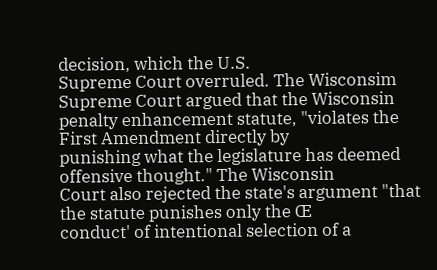decision, which the U.S.
Supreme Court overruled. The Wisconsim Supreme Court argued that the Wisconsin
penalty enhancement statute, "violates the First Amendment directly by
punishing what the legislature has deemed offensive thought." The Wisconsin
Court also rejected the state's argument "that the statute punishes only the Œ
conduct' of intentional selection of a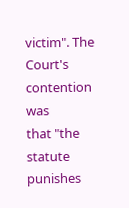victim". The Court's contention was
that "the statute punishes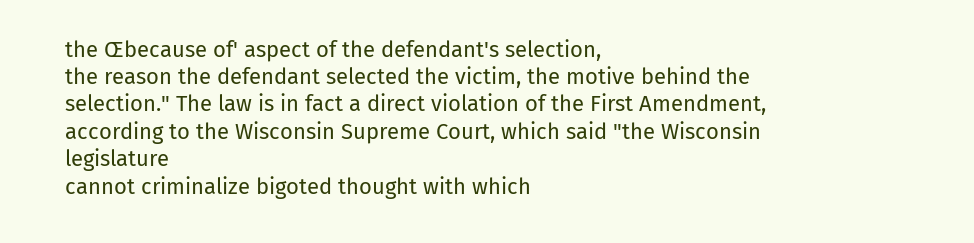the Œbecause of' aspect of the defendant's selection,
the reason the defendant selected the victim, the motive behind the
selection." The law is in fact a direct violation of the First Amendment,
according to the Wisconsin Supreme Court, which said "the Wisconsin legislature
cannot criminalize bigoted thought with which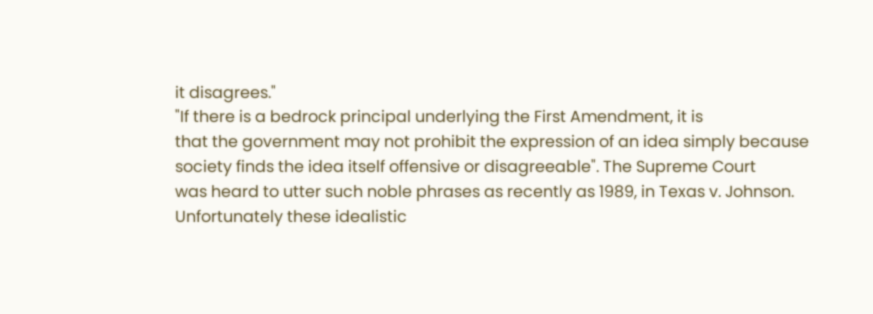it disagrees."
"If there is a bedrock principal underlying the First Amendment, it is
that the government may not prohibit the expression of an idea simply because
society finds the idea itself offensive or disagreeable". The Supreme Court
was heard to utter such noble phrases as recently as 1989, in Texas v. Johnson.
Unfortunately these idealistic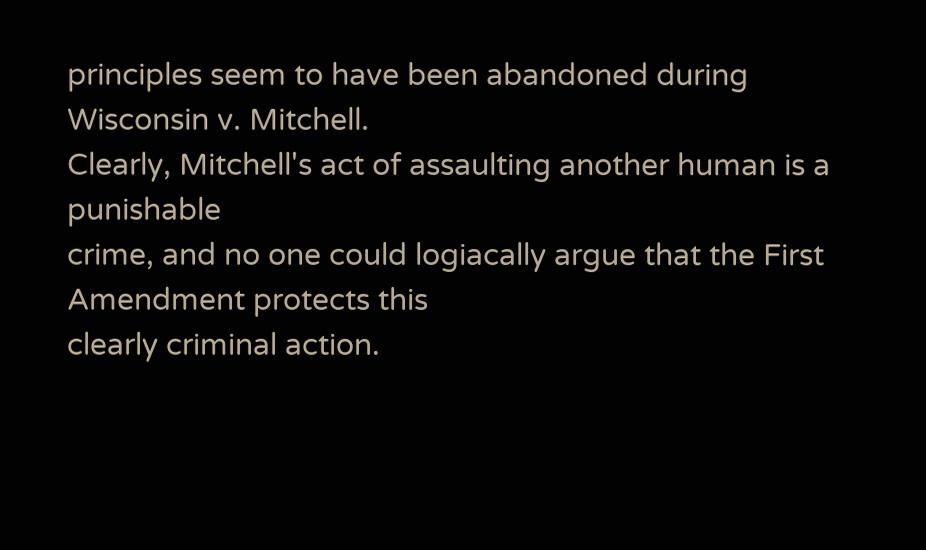principles seem to have been abandoned during
Wisconsin v. Mitchell.
Clearly, Mitchell's act of assaulting another human is a punishable
crime, and no one could logiacally argue that the First Amendment protects this
clearly criminal action.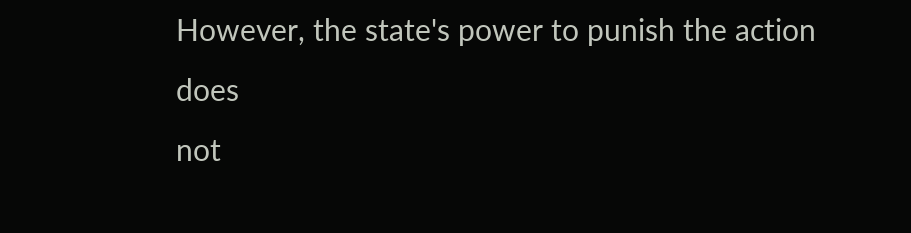However, the state's power to punish the action does
not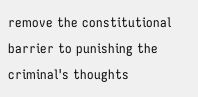remove the constitutional barrier to punishing the criminal's thoughts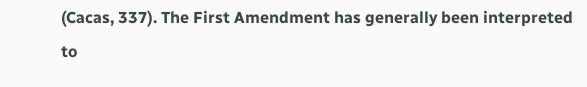(Cacas, 337). The First Amendment has generally been interpreted to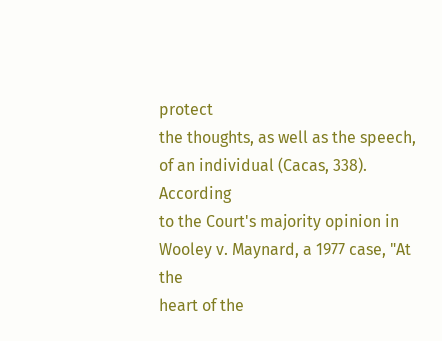protect
the thoughts, as well as the speech, of an individual (Cacas, 338). According
to the Court's majority opinion in Wooley v. Maynard, a 1977 case, "At the
heart of the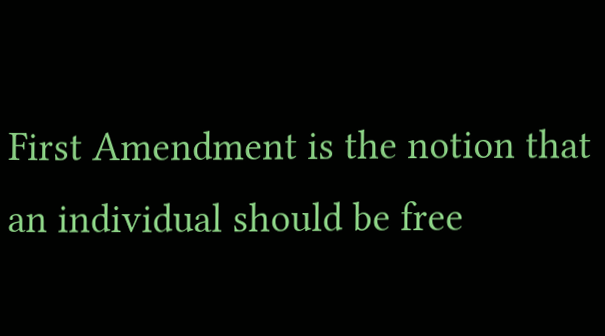First Amendment is the notion that an individual should be free